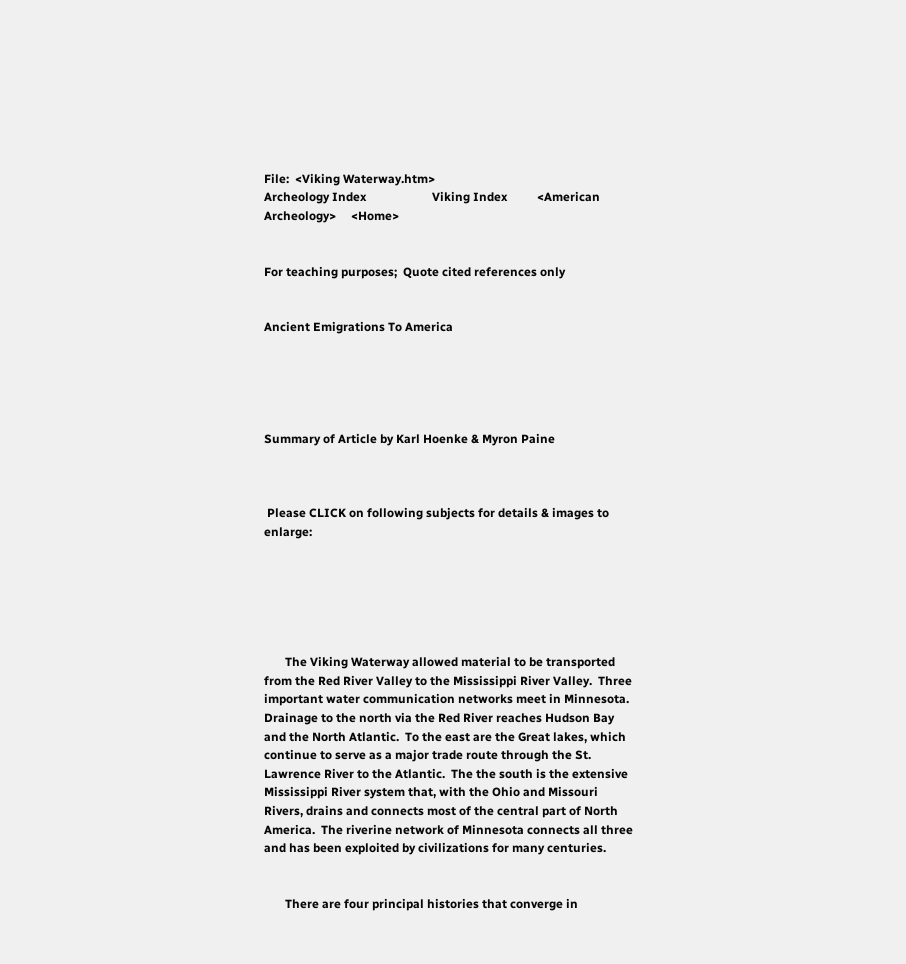File:  <Viking Waterway.htm>                                                                                                                                                 Archeology Index                      Viking Index          <American Archeology>     <Home>


For teaching purposes;  Quote cited references only


Ancient Emigrations To America





Summary of Article by Karl Hoenke & Myron Paine



 Please CLICK on following subjects for details & images to enlarge:






       The Viking Waterway allowed material to be transported from the Red River Valley to the Mississippi River Valley.  Three important water communication networks meet in Minnesota.  Drainage to the north via the Red River reaches Hudson Bay and the North Atlantic.  To the east are the Great lakes, which continue to serve as a major trade route through the St. Lawrence River to the Atlantic.  The the south is the extensive Mississippi River system that, with the Ohio and Missouri Rivers, drains and connects most of the central part of North America.  The riverine network of Minnesota connects all three and has been exploited by civilizations for many centuries.


       There are four principal histories that converge in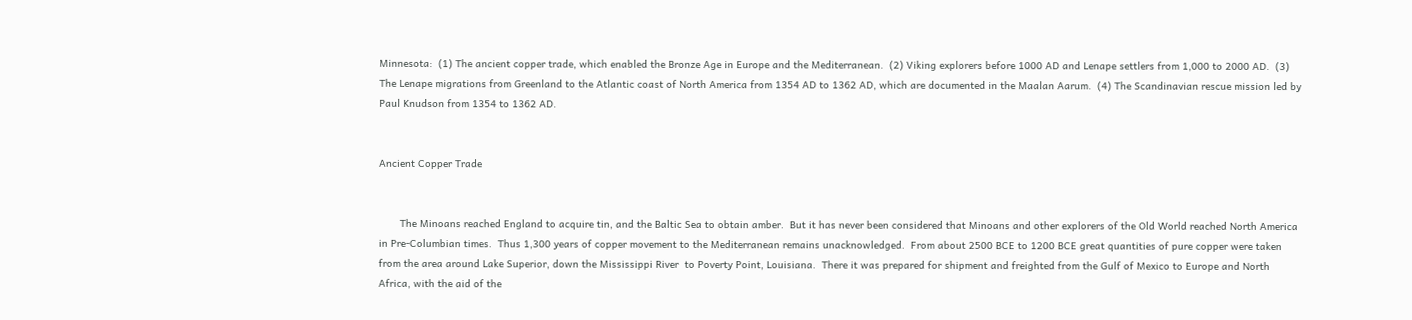Minnesota:  (1) The ancient copper trade, which enabled the Bronze Age in Europe and the Mediterranean.  (2) Viking explorers before 1000 AD and Lenape settlers from 1,000 to 2000 AD.  (3) The Lenape migrations from Greenland to the Atlantic coast of North America from 1354 AD to 1362 AD, which are documented in the Maalan Aarum.  (4) The Scandinavian rescue mission led by Paul Knudson from 1354 to 1362 AD.


Ancient Copper Trade


       The Minoans reached England to acquire tin, and the Baltic Sea to obtain amber.  But it has never been considered that Minoans and other explorers of the Old World reached North America in Pre-Columbian times.  Thus 1,300 years of copper movement to the Mediterranean remains unacknowledged.  From about 2500 BCE to 1200 BCE great quantities of pure copper were taken from the area around Lake Superior, down the Mississippi River  to Poverty Point, Louisiana.  There it was prepared for shipment and freighted from the Gulf of Mexico to Europe and North Africa, with the aid of the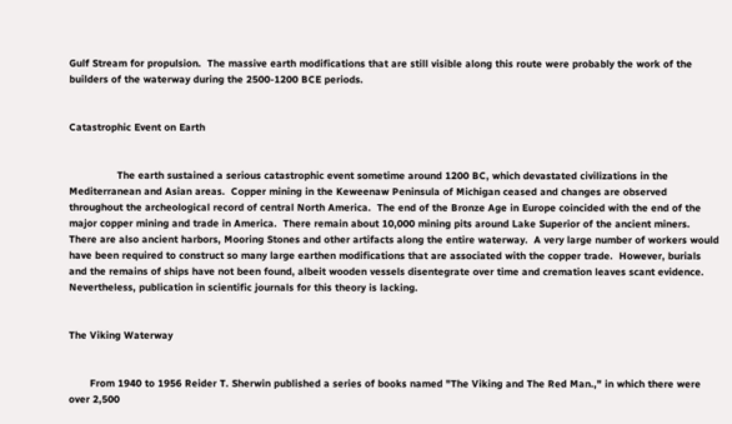Gulf Stream for propulsion.  The massive earth modifications that are still visible along this route were probably the work of the builders of the waterway during the 2500-1200 BCE periods.


Catastrophic Event on Earth


                The earth sustained a serious catastrophic event sometime around 1200 BC, which devastated civilizations in the Mediterranean and Asian areas.  Copper mining in the Keweenaw Peninsula of Michigan ceased and changes are observed throughout the archeological record of central North America.  The end of the Bronze Age in Europe coincided with the end of the major copper mining and trade in America.  There remain about 10,000 mining pits around Lake Superior of the ancient miners.  There are also ancient harbors, Mooring Stones and other artifacts along the entire waterway.  A very large number of workers would have been required to construct so many large earthen modifications that are associated with the copper trade.  However, burials and the remains of ships have not been found, albeit wooden vessels disentegrate over time and cremation leaves scant evidence.  Nevertheless, publication in scientific journals for this theory is lacking.


The Viking Waterway


       From 1940 to 1956 Reider T. Sherwin published a series of books named "The Viking and The Red Man.," in which there were over 2,500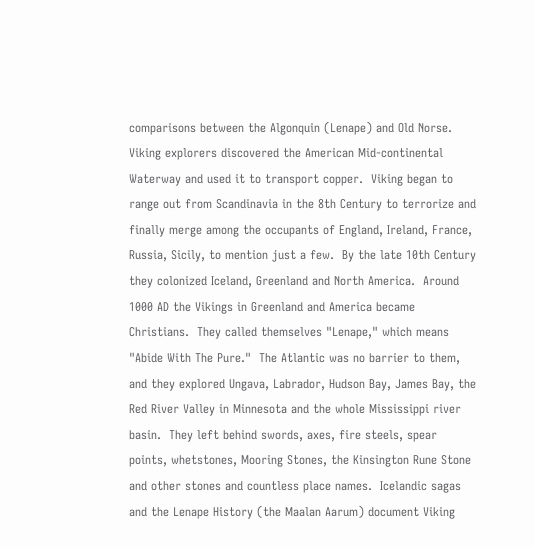comparisons between the Algonquin (Lenape) and Old Norse.  Viking explorers discovered the American Mid-continental Waterway and used it to transport copper.  Viking began to range out from Scandinavia in the 8th Century to terrorize and finally merge among the occupants of England, Ireland, France, Russia, Sicily, to mention just a few.  By the late 10th Century they colonized Iceland, Greenland and North America.  Around 1000 AD the Vikings in Greenland and America became Christians.  They called themselves "Lenape," which means "Abide With The Pure."  The Atlantic was no barrier to them, and they explored Ungava, Labrador, Hudson Bay, James Bay, the Red River Valley in Minnesota and the whole Mississippi river basin.  They left behind swords, axes, fire steels, spear points, whetstones, Mooring Stones, the Kinsington Rune Stone and other stones and countless place names.  Icelandic sagas and the Lenape History (the Maalan Aarum) document Viking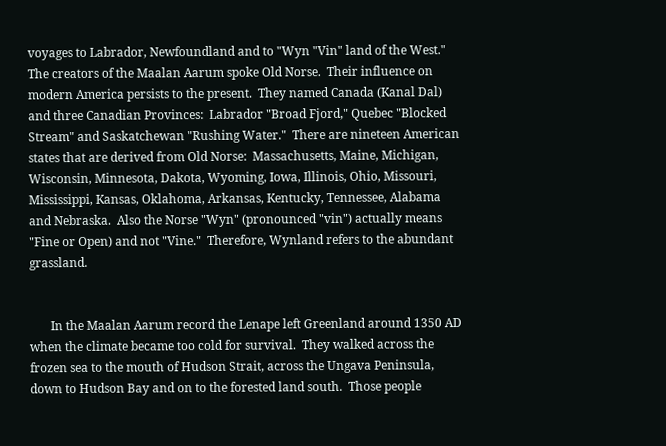voyages to Labrador, Newfoundland and to "Wyn "Vin" land of the West."  The creators of the Maalan Aarum spoke Old Norse.  Their influence on modern America persists to the present.  They named Canada (Kanal Dal) and three Canadian Provinces:  Labrador "Broad Fjord," Quebec "Blocked Stream" and Saskatchewan "Rushing Water."  There are nineteen American states that are derived from Old Norse:  Massachusetts, Maine, Michigan, Wisconsin, Minnesota, Dakota, Wyoming, Iowa, Illinois, Ohio, Missouri, Mississippi, Kansas, Oklahoma, Arkansas, Kentucky, Tennessee, Alabama and Nebraska.  Also the Norse "Wyn" (pronounced "vin") actually means "Fine or Open) and not "Vine."  Therefore, Wynland refers to the abundant grassland.


       In the Maalan Aarum record the Lenape left Greenland around 1350 AD when the climate became too cold for survival.  They walked across the frozen sea to the mouth of Hudson Strait, across the Ungava Peninsula, down to Hudson Bay and on to the forested land south.  Those people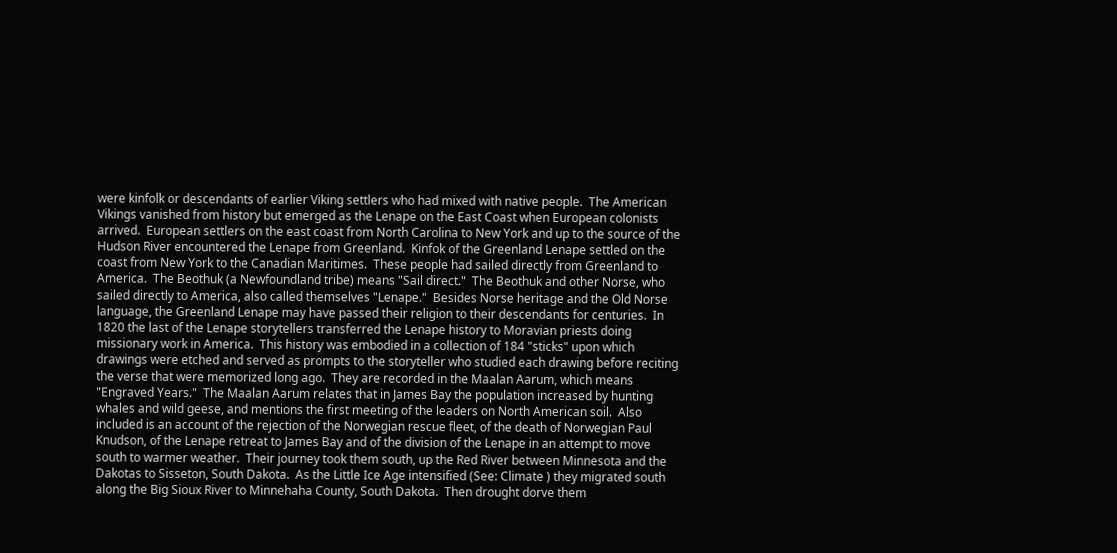were kinfolk or descendants of earlier Viking settlers who had mixed with native people.  The American Vikings vanished from history but emerged as the Lenape on the East Coast when European colonists arrived.  European settlers on the east coast from North Carolina to New York and up to the source of the Hudson River encountered the Lenape from Greenland.  Kinfok of the Greenland Lenape settled on the coast from New York to the Canadian Maritimes.  These people had sailed directly from Greenland to America.  The Beothuk (a Newfoundland tribe) means "Sail direct."  The Beothuk and other Norse, who sailed directly to America, also called themselves "Lenape."  Besides Norse heritage and the Old Norse language, the Greenland Lenape may have passed their religion to their descendants for centuries.  In 1820 the last of the Lenape storytellers transferred the Lenape history to Moravian priests doing missionary work in America.  This history was embodied in a collection of 184 "sticks" upon which drawings were etched and served as prompts to the storyteller who studied each drawing before reciting the verse that were memorized long ago.  They are recorded in the Maalan Aarum, which means "Engraved Years."  The Maalan Aarum relates that in James Bay the population increased by hunting whales and wild geese, and mentions the first meeting of the leaders on North American soil.  Also included is an account of the rejection of the Norwegian rescue fleet, of the death of Norwegian Paul Knudson, of the Lenape retreat to James Bay and of the division of the Lenape in an attempt to move south to warmer weather.  Their journey took them south, up the Red River between Minnesota and the Dakotas to Sisseton, South Dakota.  As the Little Ice Age intensified (See: Climate ) they migrated south along the Big Sioux River to Minnehaha County, South Dakota.  Then drought dorve them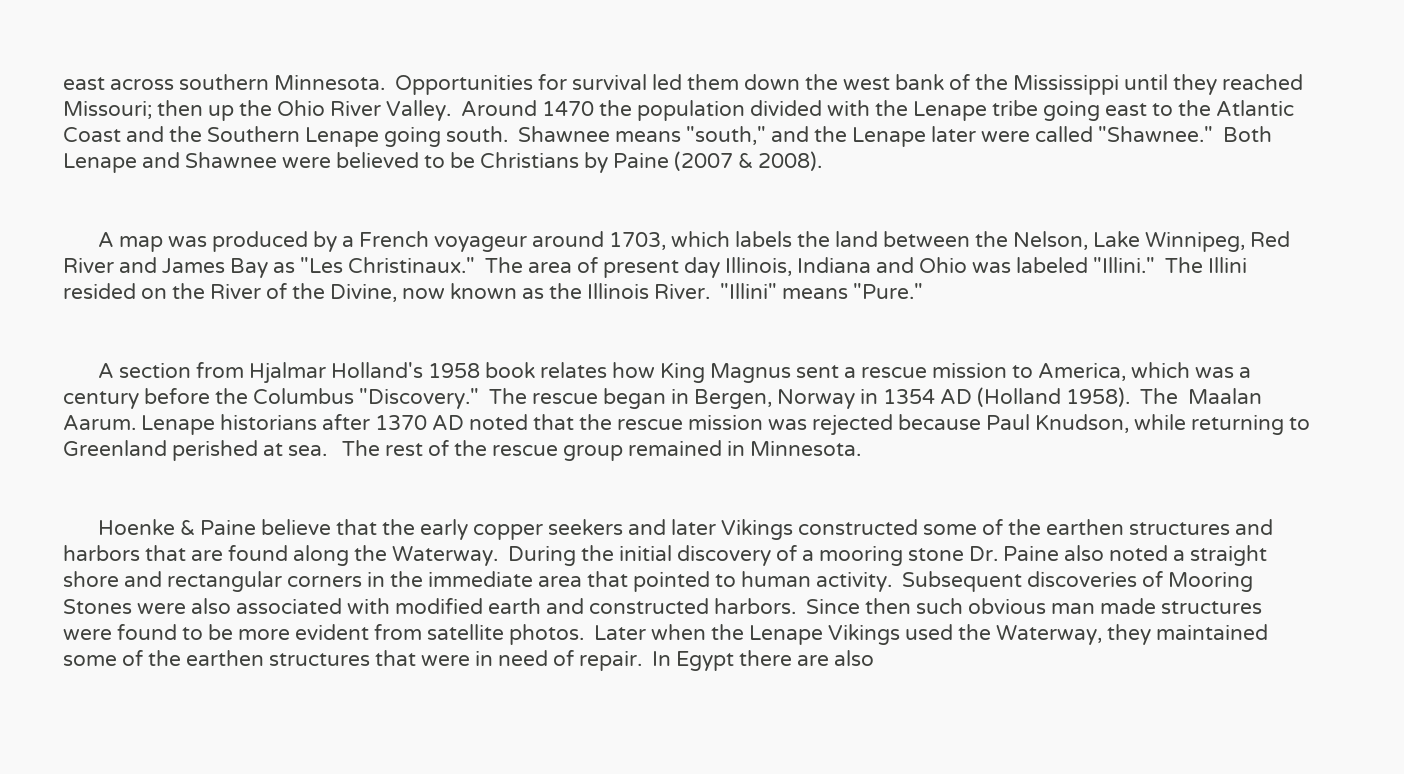east across southern Minnesota.  Opportunities for survival led them down the west bank of the Mississippi until they reached Missouri; then up the Ohio River Valley.  Around 1470 the population divided with the Lenape tribe going east to the Atlantic Coast and the Southern Lenape going south.  Shawnee means "south," and the Lenape later were called "Shawnee."  Both Lenape and Shawnee were believed to be Christians by Paine (2007 & 2008).


       A map was produced by a French voyageur around 1703, which labels the land between the Nelson, Lake Winnipeg, Red River and James Bay as "Les Christinaux."  The area of present day Illinois, Indiana and Ohio was labeled "Illini."  The Illini resided on the River of the Divine, now known as the Illinois River.  "Illini" means "Pure."


       A section from Hjalmar Holland's 1958 book relates how King Magnus sent a rescue mission to America, which was a century before the Columbus "Discovery."  The rescue began in Bergen, Norway in 1354 AD (Holland 1958).  The  Maalan Aarum. Lenape historians after 1370 AD noted that the rescue mission was rejected because Paul Knudson, while returning to Greenland perished at sea.   The rest of the rescue group remained in Minnesota.


       Hoenke & Paine believe that the early copper seekers and later Vikings constructed some of the earthen structures and harbors that are found along the Waterway.  During the initial discovery of a mooring stone Dr. Paine also noted a straight shore and rectangular corners in the immediate area that pointed to human activity.  Subsequent discoveries of Mooring Stones were also associated with modified earth and constructed harbors.  Since then such obvious man made structures were found to be more evident from satellite photos.  Later when the Lenape Vikings used the Waterway, they maintained some of the earthen structures that were in need of repair.  In Egypt there are also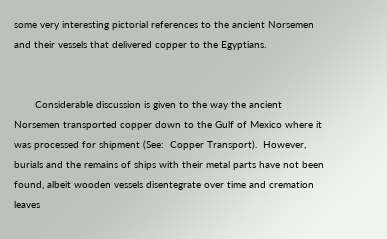some very interesting pictorial references to the ancient Norsemen and their vessels that delivered copper to the Egyptians.


       Considerable discussion is given to the way the ancient Norsemen transported copper down to the Gulf of Mexico where it was processed for shipment (See:  Copper Transport).  However, burials and the remains of ships with their metal parts have not been found, albeit wooden vessels disentegrate over time and cremation leaves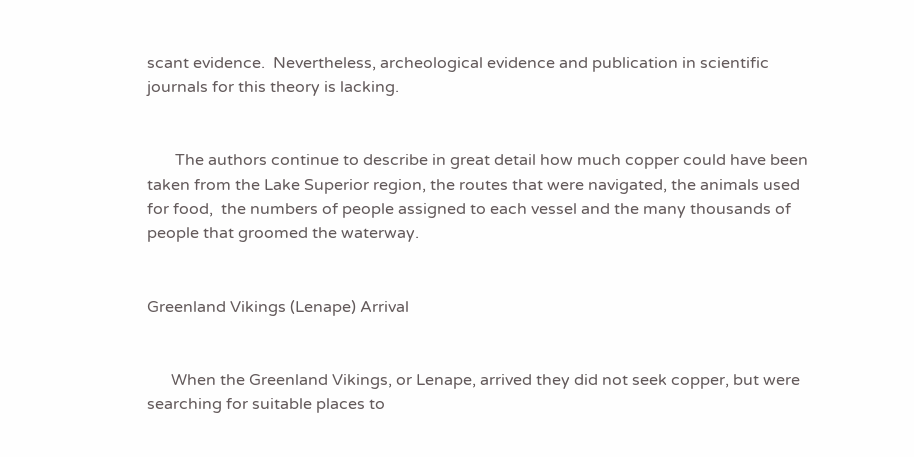scant evidence.  Nevertheless, archeological evidence and publication in scientific journals for this theory is lacking.


       The authors continue to describe in great detail how much copper could have been taken from the Lake Superior region, the routes that were navigated, the animals used for food,  the numbers of people assigned to each vessel and the many thousands of people that groomed the waterway.


Greenland Vikings (Lenape) Arrival


      When the Greenland Vikings, or Lenape, arrived they did not seek copper, but were searching for suitable places to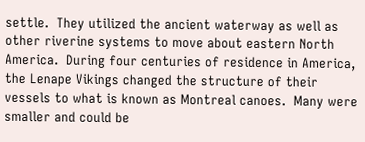settle.  They utilized the ancient waterway as well as other riverine systems to move about eastern North America.  During four centuries of residence in America, the Lenape Vikings changed the structure of their vessels to what is known as Montreal canoes.  Many were smaller and could be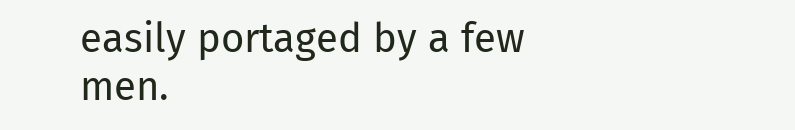easily portaged by a few men.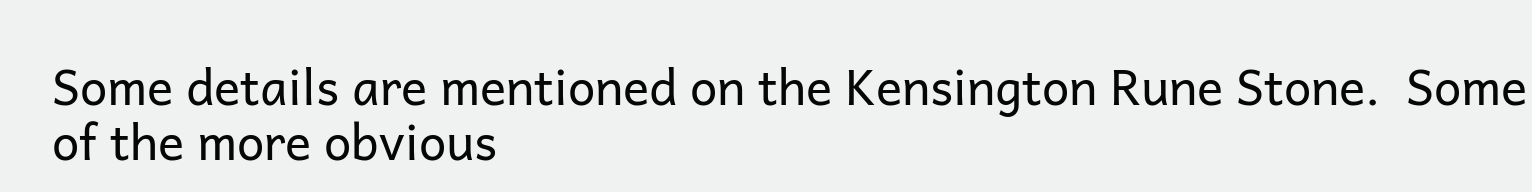Some details are mentioned on the Kensington Rune Stone.  Some of the more obvious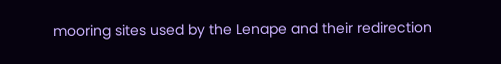mooring sites used by the Lenape and their redirection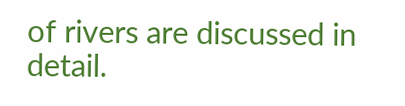of rivers are discussed in detail.